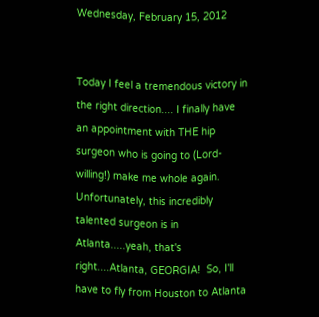Wednesday, February 15, 2012


Today I feel a tremendous victory in the right direction.... I finally have an appointment with THE hip surgeon who is going to (Lord-willing!) make me whole again.  Unfortunately, this incredibly talented surgeon is in Atlanta.....yeah, that's right....Atlanta, GEORGIA!  So, I'll have to fly from Houston to Atlanta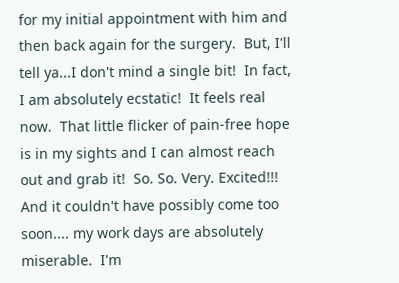for my initial appointment with him and then back again for the surgery.  But, I'll tell ya...I don't mind a single bit!  In fact, I am absolutely ecstatic!  It feels real now.  That little flicker of pain-free hope is in my sights and I can almost reach out and grab it!  So. So. Very. Excited!!!  And it couldn't have possibly come too soon.... my work days are absolutely miserable.  I'm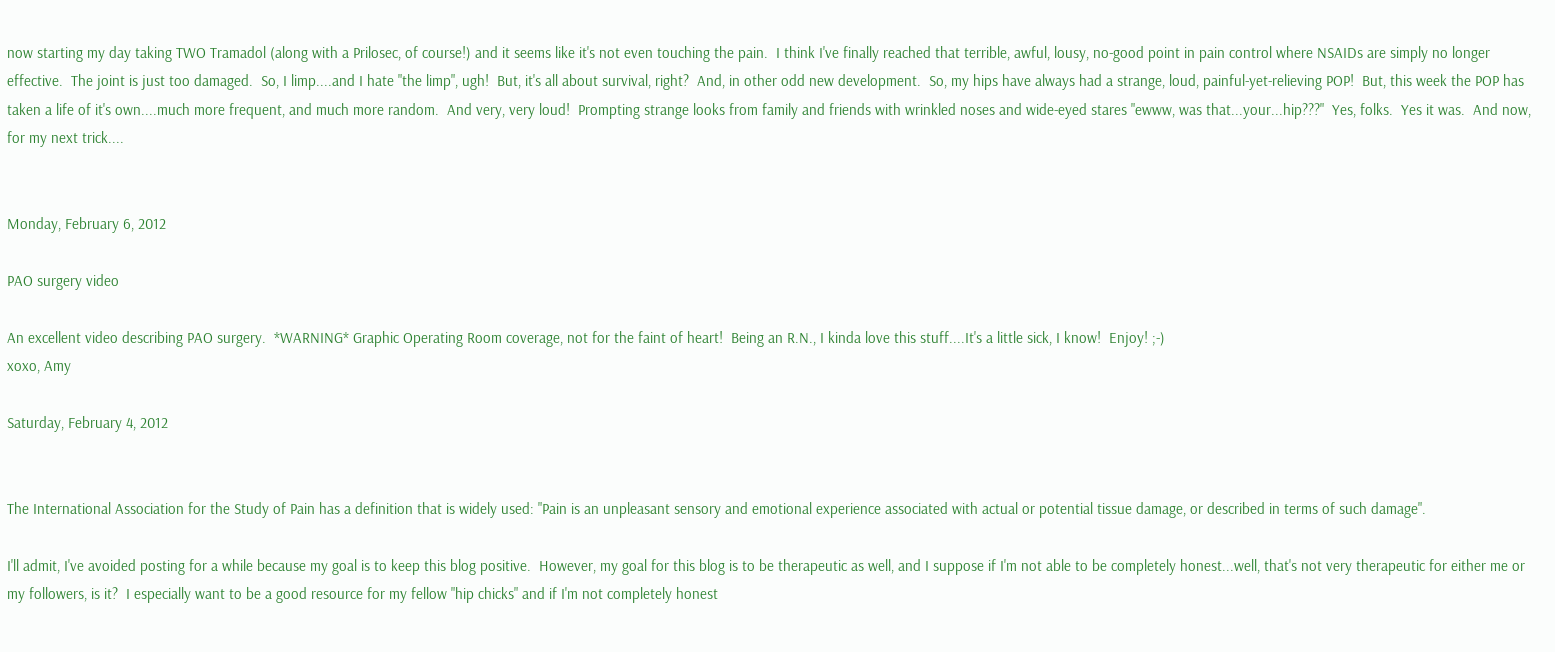now starting my day taking TWO Tramadol (along with a Prilosec, of course!) and it seems like it's not even touching the pain.  I think I've finally reached that terrible, awful, lousy, no-good point in pain control where NSAIDs are simply no longer effective.  The joint is just too damaged.  So, I limp....and I hate "the limp", ugh!  But, it's all about survival, right?  And, in other odd new development.  So, my hips have always had a strange, loud, painful-yet-relieving POP!  But, this week the POP has taken a life of it's own....much more frequent, and much more random.  And very, very loud!  Prompting strange looks from family and friends with wrinkled noses and wide-eyed stares "ewww, was that...your...hip???"  Yes, folks.  Yes it was.  And now, for my next trick....


Monday, February 6, 2012

PAO surgery video

An excellent video describing PAO surgery.  *WARNING* Graphic Operating Room coverage, not for the faint of heart!  Being an R.N., I kinda love this stuff....It's a little sick, I know!  Enjoy! ;-)
xoxo, Amy

Saturday, February 4, 2012


The International Association for the Study of Pain has a definition that is widely used: "Pain is an unpleasant sensory and emotional experience associated with actual or potential tissue damage, or described in terms of such damage".

I'll admit, I've avoided posting for a while because my goal is to keep this blog positive.  However, my goal for this blog is to be therapeutic as well, and I suppose if I'm not able to be completely honest...well, that's not very therapeutic for either me or my followers, is it?  I especially want to be a good resource for my fellow "hip chicks" and if I'm not completely honest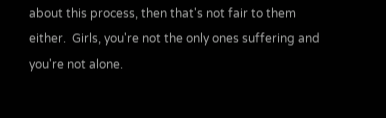about this process, then that's not fair to them either.  Girls, you're not the only ones suffering and you're not alone.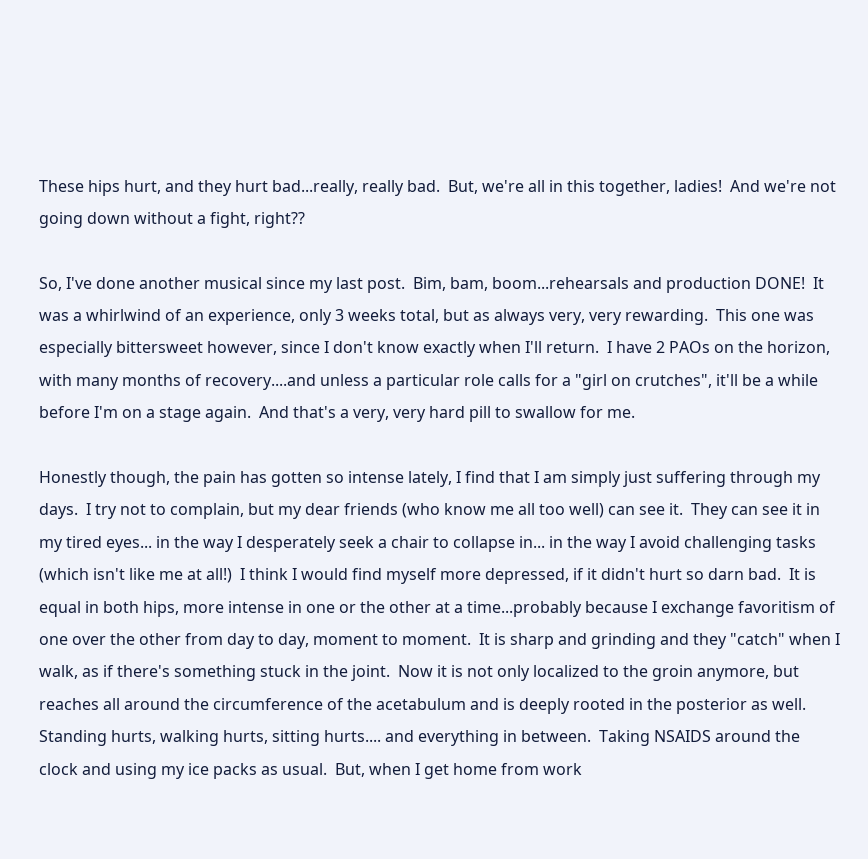These hips hurt, and they hurt bad...really, really bad.  But, we're all in this together, ladies!  And we're not going down without a fight, right??

So, I've done another musical since my last post.  Bim, bam, boom...rehearsals and production DONE!  It was a whirlwind of an experience, only 3 weeks total, but as always very, very rewarding.  This one was especially bittersweet however, since I don't know exactly when I'll return.  I have 2 PAOs on the horizon, with many months of recovery....and unless a particular role calls for a "girl on crutches", it'll be a while before I'm on a stage again.  And that's a very, very hard pill to swallow for me.

Honestly though, the pain has gotten so intense lately, I find that I am simply just suffering through my days.  I try not to complain, but my dear friends (who know me all too well) can see it.  They can see it in my tired eyes... in the way I desperately seek a chair to collapse in... in the way I avoid challenging tasks (which isn't like me at all!)  I think I would find myself more depressed, if it didn't hurt so darn bad.  It is equal in both hips, more intense in one or the other at a time...probably because I exchange favoritism of one over the other from day to day, moment to moment.  It is sharp and grinding and they "catch" when I walk, as if there's something stuck in the joint.  Now it is not only localized to the groin anymore, but reaches all around the circumference of the acetabulum and is deeply rooted in the posterior as well.  Standing hurts, walking hurts, sitting hurts.... and everything in between.  Taking NSAIDS around the clock and using my ice packs as usual.  But, when I get home from work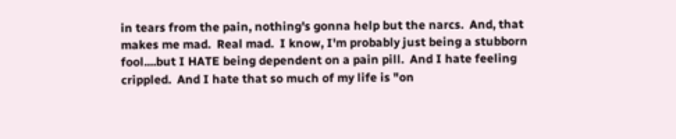in tears from the pain, nothing's gonna help but the narcs.  And, that makes me mad.  Real mad.  I know, I'm probably just being a stubborn fool....but I HATE being dependent on a pain pill.  And I hate feeling crippled.  And I hate that so much of my life is "on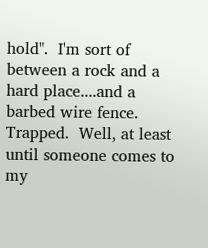hold".  I'm sort of between a rock and a hard place....and a barbed wire fence.  Trapped.  Well, at least until someone comes to my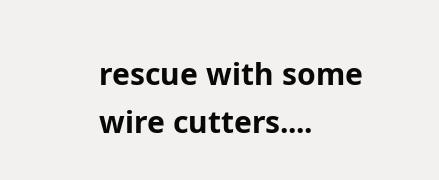rescue with some wire cutters....